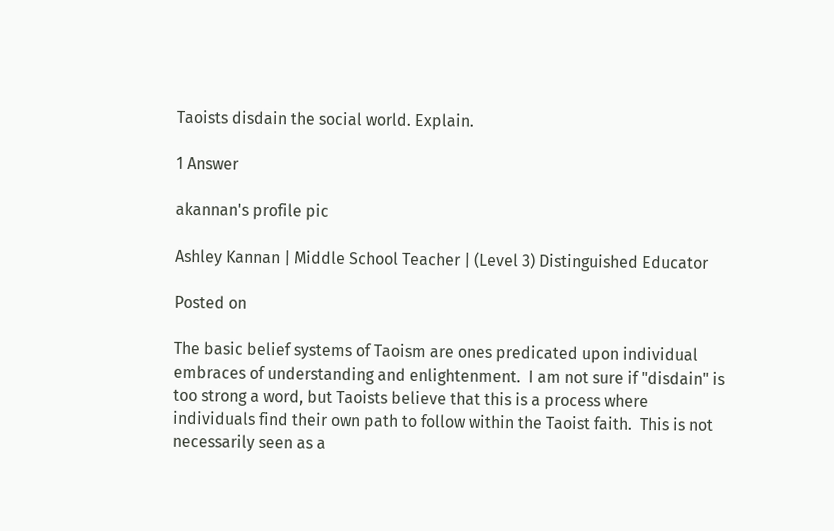Taoists disdain the social world. Explain.

1 Answer

akannan's profile pic

Ashley Kannan | Middle School Teacher | (Level 3) Distinguished Educator

Posted on

The basic belief systems of Taoism are ones predicated upon individual embraces of understanding and enlightenment.  I am not sure if "disdain" is too strong a word, but Taoists believe that this is a process where individuals find their own path to follow within the Taoist faith.  This is not necessarily seen as a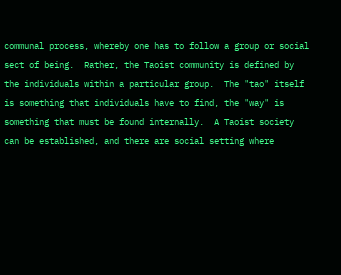communal process, whereby one has to follow a group or social sect of being.  Rather, the Taoist community is defined by the individuals within a particular group.  The "tao" itself is something that individuals have to find, the "way" is something that must be found internally.  A Taoist society can be established, and there are social setting where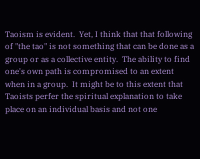Taoism is evident.  Yet, I think that that following of "the tao" is not something that can be done as a group or as a collective entity.  The ability to find one's own path is compromised to an extent when in a group.  It might be to this extent that Taoists perfer the spiritual explanation to take place on an individual basis and not one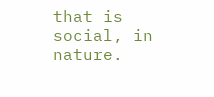that is social, in nature.